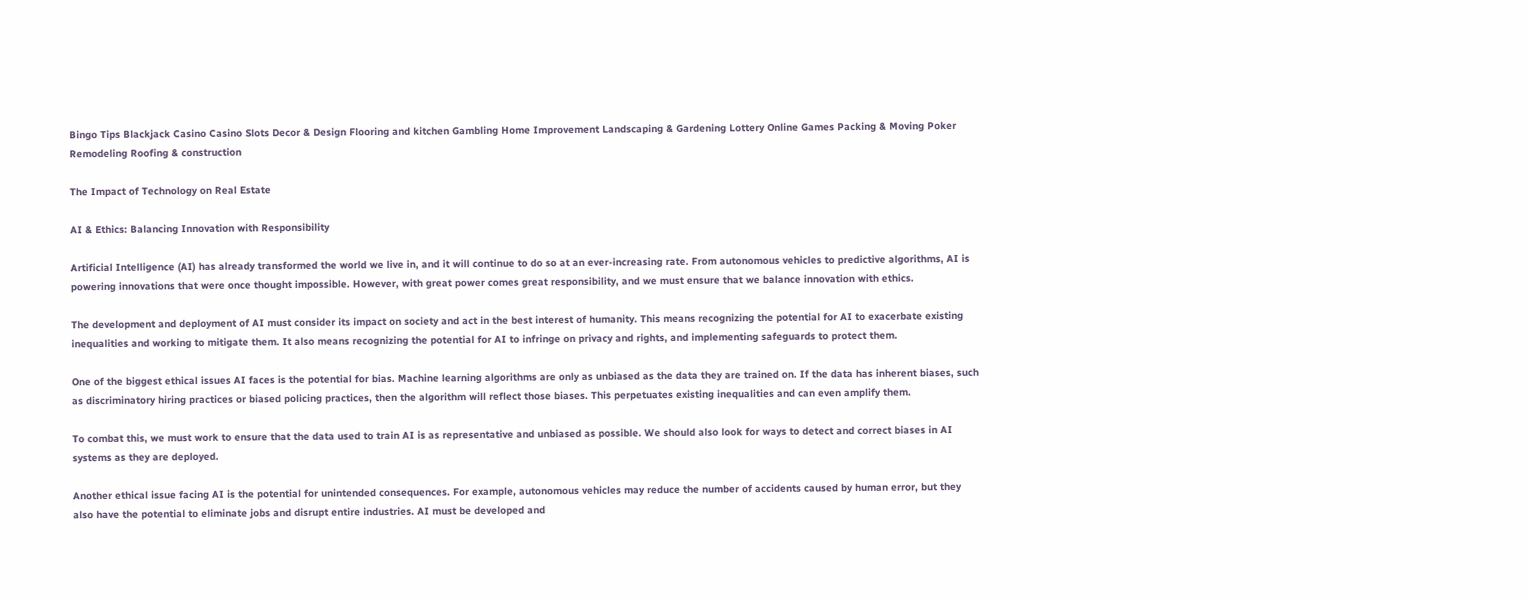Bingo Tips Blackjack Casino Casino Slots Decor & Design Flooring and kitchen Gambling Home Improvement Landscaping & Gardening Lottery Online Games Packing & Moving Poker Remodeling Roofing & construction

The Impact of Technology on Real Estate

AI & Ethics: Balancing Innovation with Responsibility

Artificial Intelligence (AI) has already transformed the world we live in, and it will continue to do so at an ever-increasing rate. From autonomous vehicles to predictive algorithms, AI is powering innovations that were once thought impossible. However, with great power comes great responsibility, and we must ensure that we balance innovation with ethics.

The development and deployment of AI must consider its impact on society and act in the best interest of humanity. This means recognizing the potential for AI to exacerbate existing inequalities and working to mitigate them. It also means recognizing the potential for AI to infringe on privacy and rights, and implementing safeguards to protect them.

One of the biggest ethical issues AI faces is the potential for bias. Machine learning algorithms are only as unbiased as the data they are trained on. If the data has inherent biases, such as discriminatory hiring practices or biased policing practices, then the algorithm will reflect those biases. This perpetuates existing inequalities and can even amplify them.

To combat this, we must work to ensure that the data used to train AI is as representative and unbiased as possible. We should also look for ways to detect and correct biases in AI systems as they are deployed.

Another ethical issue facing AI is the potential for unintended consequences. For example, autonomous vehicles may reduce the number of accidents caused by human error, but they also have the potential to eliminate jobs and disrupt entire industries. AI must be developed and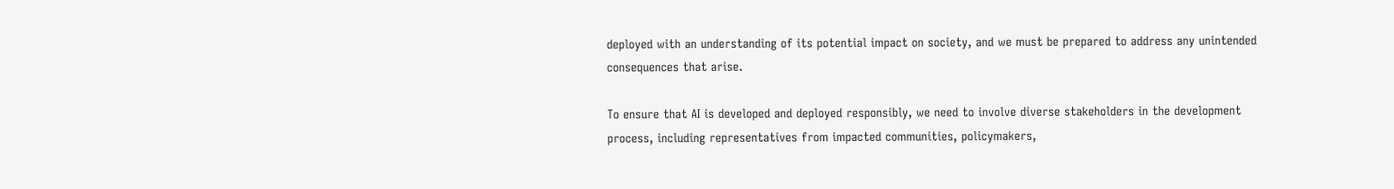deployed with an understanding of its potential impact on society, and we must be prepared to address any unintended consequences that arise.

To ensure that AI is developed and deployed responsibly, we need to involve diverse stakeholders in the development process, including representatives from impacted communities, policymakers,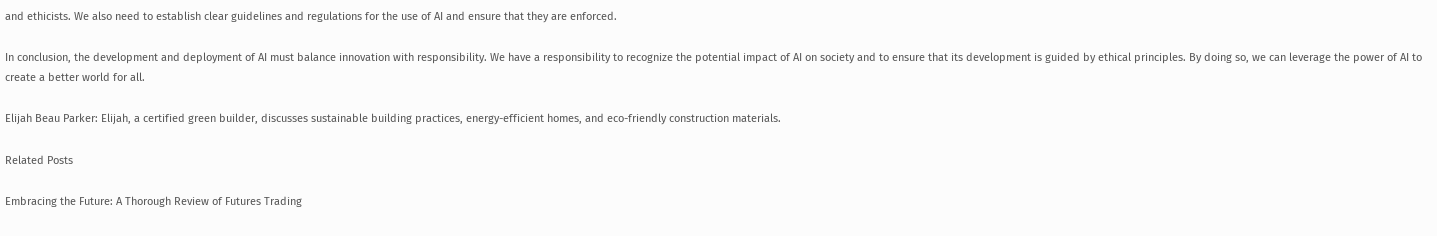and ethicists. We also need to establish clear guidelines and regulations for the use of AI and ensure that they are enforced.

In conclusion, the development and deployment of AI must balance innovation with responsibility. We have a responsibility to recognize the potential impact of AI on society and to ensure that its development is guided by ethical principles. By doing so, we can leverage the power of AI to create a better world for all.

Elijah Beau Parker: Elijah, a certified green builder, discusses sustainable building practices, energy-efficient homes, and eco-friendly construction materials.

Related Posts

Embracing the Future: A Thorough Review of Futures Trading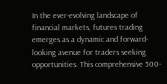In the ever-evolving landscape of financial markets, futures trading emerges as a dynamic and forward-looking avenue for traders seeking opportunities. This comprehensive 500-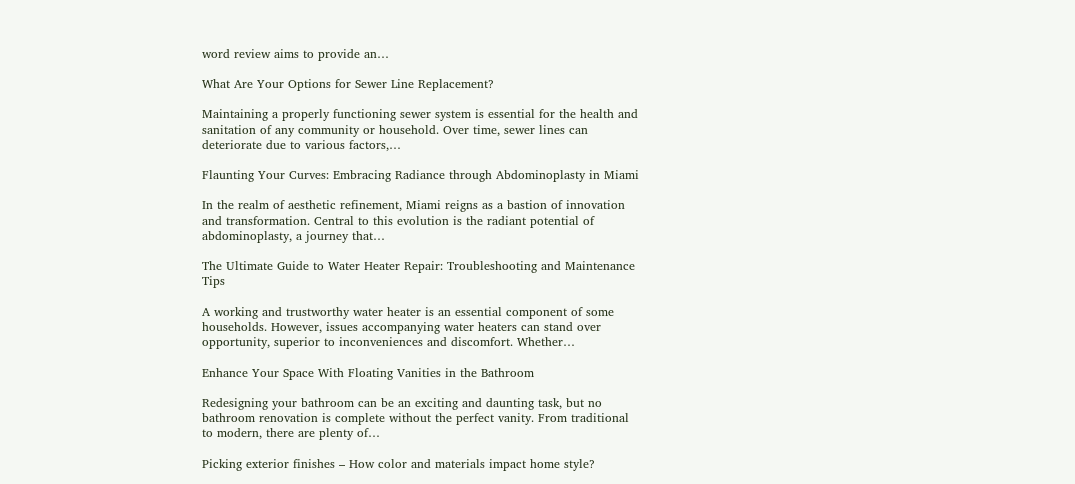word review aims to provide an…

What Are Your Options for Sewer Line Replacement?

Maintaining a properly functioning sewer system is essential for the health and sanitation of any community or household. Over time, sewer lines can deteriorate due to various factors,…

Flaunting Your Curves: Embracing Radiance through Abdominoplasty in Miami

In the realm of aesthetic refinement, Miami reigns as a bastion of innovation and transformation. Central to this evolution is the radiant potential of abdominoplasty, a journey that…

The Ultimate Guide to Water Heater Repair: Troubleshooting and Maintenance Tips

A working and trustworthy water heater is an essential component of some households. However, issues accompanying water heaters can stand over opportunity, superior to inconveniences and discomfort. Whether…

Enhance Your Space With Floating Vanities in the Bathroom

Redesigning your bathroom can be an exciting and daunting task, but no bathroom renovation is complete without the perfect vanity. From traditional to modern, there are plenty of…

Picking exterior finishes – How color and materials impact home style?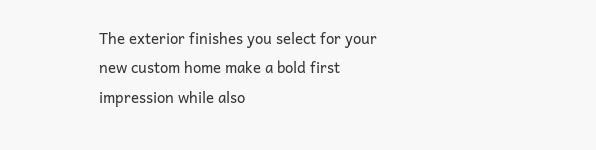The exterior finishes you select for your new custom home make a bold first impression while also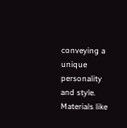conveying a unique personality and style. Materials like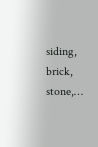siding, brick, stone,…